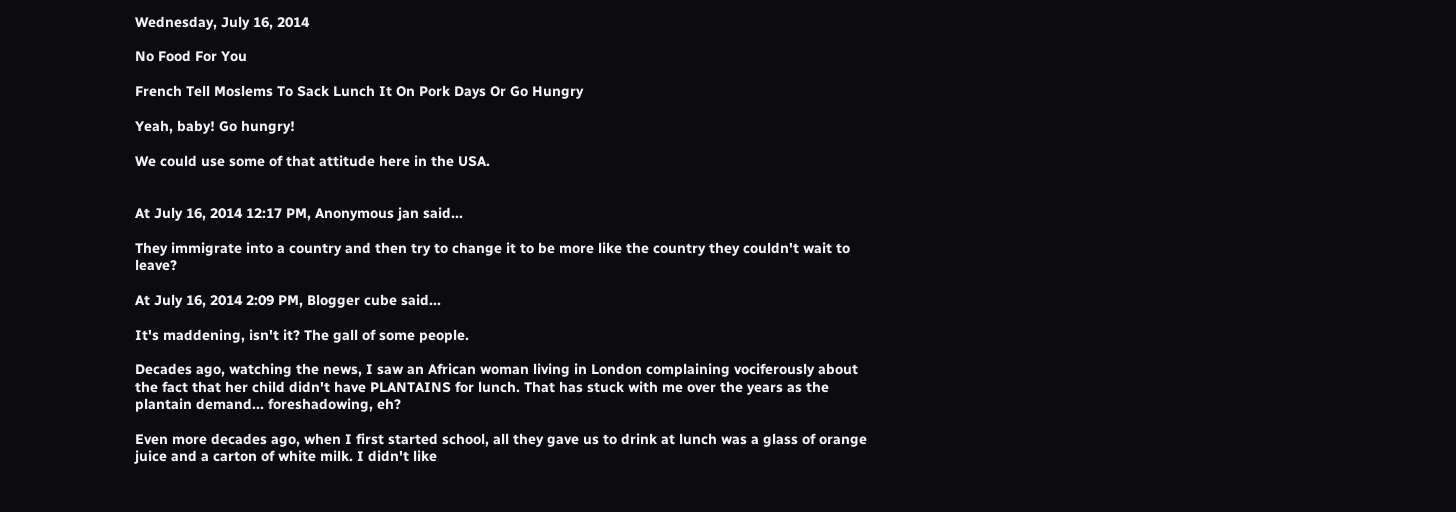Wednesday, July 16, 2014

No Food For You

French Tell Moslems To Sack Lunch It On Pork Days Or Go Hungry

Yeah, baby! Go hungry!

We could use some of that attitude here in the USA.


At July 16, 2014 12:17 PM, Anonymous jan said...

They immigrate into a country and then try to change it to be more like the country they couldn't wait to leave?

At July 16, 2014 2:09 PM, Blogger cube said...

It's maddening, isn't it? The gall of some people.

Decades ago, watching the news, I saw an African woman living in London complaining vociferously about the fact that her child didn't have PLANTAINS for lunch. That has stuck with me over the years as the plantain demand... foreshadowing, eh?

Even more decades ago, when I first started school, all they gave us to drink at lunch was a glass of orange juice and a carton of white milk. I didn't like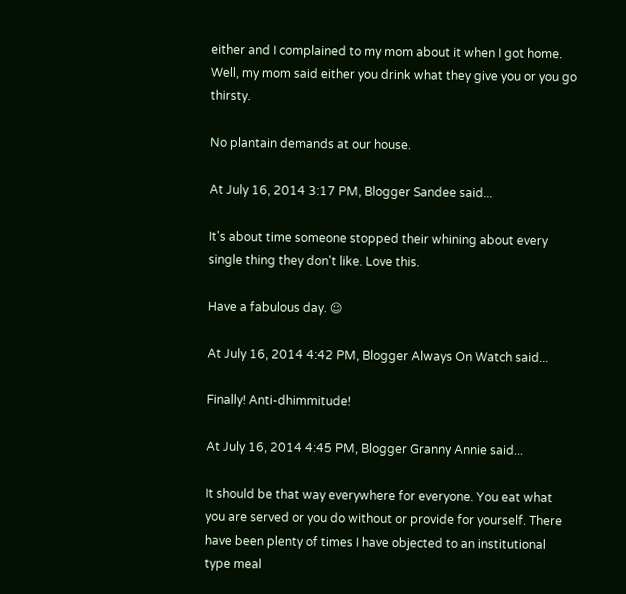either and I complained to my mom about it when I got home. Well, my mom said either you drink what they give you or you go thirsty.

No plantain demands at our house.

At July 16, 2014 3:17 PM, Blogger Sandee said...

It's about time someone stopped their whining about every single thing they don't like. Love this.

Have a fabulous day. ☺

At July 16, 2014 4:42 PM, Blogger Always On Watch said...

Finally! Anti-dhimmitude!

At July 16, 2014 4:45 PM, Blogger Granny Annie said...

It should be that way everywhere for everyone. You eat what you are served or you do without or provide for yourself. There have been plenty of times I have objected to an institutional type meal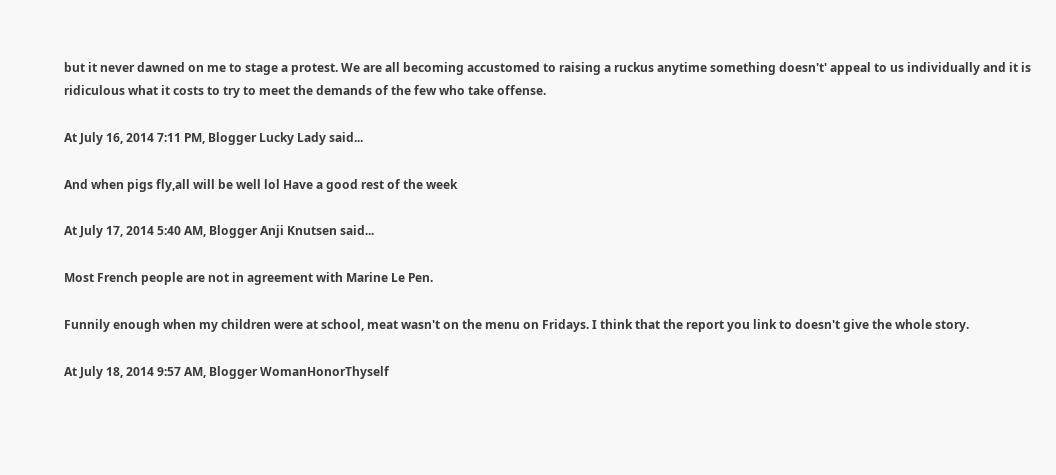but it never dawned on me to stage a protest. We are all becoming accustomed to raising a ruckus anytime something doesn't' appeal to us individually and it is ridiculous what it costs to try to meet the demands of the few who take offense.

At July 16, 2014 7:11 PM, Blogger Lucky Lady said...

And when pigs fly,all will be well lol Have a good rest of the week

At July 17, 2014 5:40 AM, Blogger Anji Knutsen said...

Most French people are not in agreement with Marine Le Pen.

Funnily enough when my children were at school, meat wasn't on the menu on Fridays. I think that the report you link to doesn't give the whole story.

At July 18, 2014 9:57 AM, Blogger WomanHonorThyself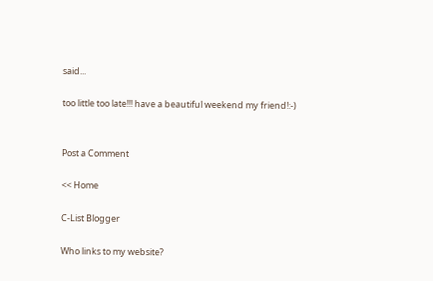said...

too little too late!!! have a beautiful weekend my friend!:-)


Post a Comment

<< Home

C-List Blogger

Who links to my website?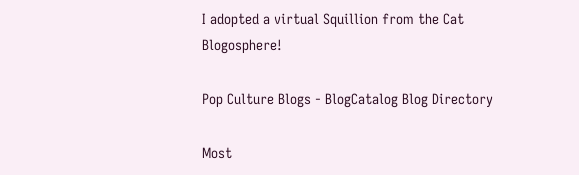I adopted a virtual Squillion from the Cat Blogosphere!

Pop Culture Blogs - BlogCatalog Blog Directory

Most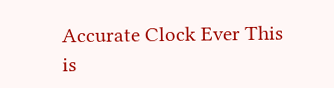Accurate Clock Ever This is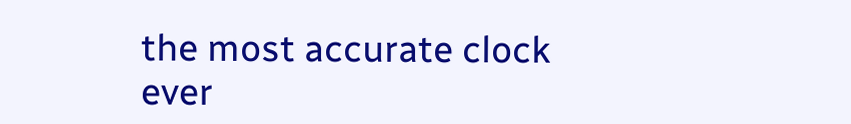the most accurate clock ever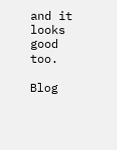and it looks good too.

Blog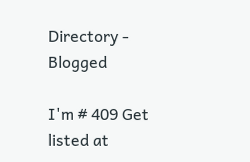Directory - Blogged

I'm # 409 Get listed at